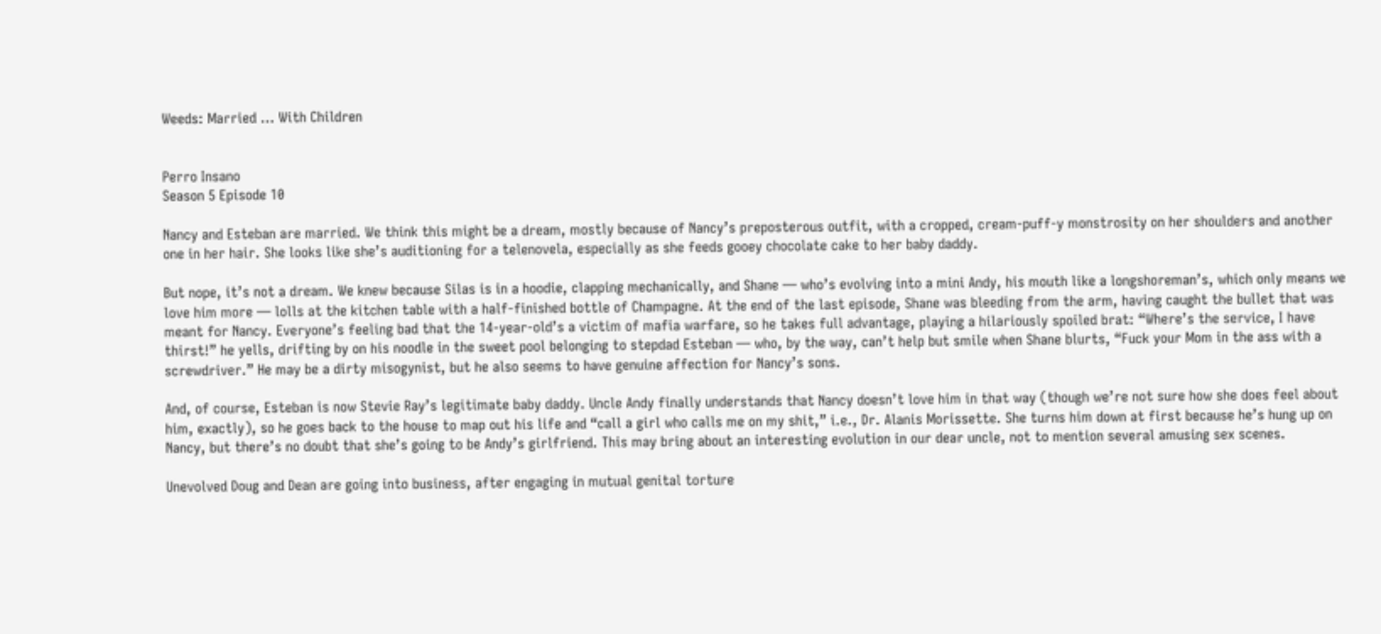Weeds: Married … With Children


Perro Insano
Season 5 Episode 10

Nancy and Esteban are married. We think this might be a dream, mostly because of Nancy’s preposterous outfit, with a cropped, cream-puff-y monstrosity on her shoulders and another one in her hair. She looks like she’s auditioning for a telenovela, especially as she feeds gooey chocolate cake to her baby daddy.

But nope, it’s not a dream. We knew because Silas is in a hoodie, clapping mechanically, and Shane — who’s evolving into a mini Andy, his mouth like a longshoreman’s, which only means we love him more — lolls at the kitchen table with a half-finished bottle of Champagne. At the end of the last episode, Shane was bleeding from the arm, having caught the bullet that was meant for Nancy. Everyone’s feeling bad that the 14-year-old’s a victim of mafia warfare, so he takes full advantage, playing a hilariously spoiled brat: “Where’s the service, I have thirst!” he yells, drifting by on his noodle in the sweet pool belonging to stepdad Esteban — who, by the way, can’t help but smile when Shane blurts, “Fuck your Mom in the ass with a screwdriver.” He may be a dirty misogynist, but he also seems to have genuine affection for Nancy’s sons.

And, of course, Esteban is now Stevie Ray’s legitimate baby daddy. Uncle Andy finally understands that Nancy doesn’t love him in that way (though we’re not sure how she does feel about him, exactly), so he goes back to the house to map out his life and “call a girl who calls me on my shit,” i.e., Dr. Alanis Morissette. She turns him down at first because he’s hung up on Nancy, but there’s no doubt that she’s going to be Andy’s girlfriend. This may bring about an interesting evolution in our dear uncle, not to mention several amusing sex scenes.

Unevolved Doug and Dean are going into business, after engaging in mutual genital torture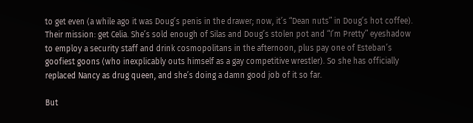to get even (a while ago it was Doug’s penis in the drawer; now, it’s “Dean nuts” in Doug’s hot coffee). Their mission: get Celia. She’s sold enough of Silas and Doug’s stolen pot and “I’m Pretty” eyeshadow to employ a security staff and drink cosmopolitans in the afternoon, plus pay one of Esteban’s goofiest goons (who inexplicably outs himself as a gay competitive wrestler). So she has officially replaced Nancy as drug queen, and she’s doing a damn good job of it so far.

But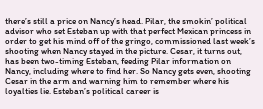there’s still a price on Nancy’s head. Pilar, the smokin’ political advisor who set Esteban up with that perfect Mexican princess in order to get his mind off of the gringo, commissioned last week’s shooting when Nancy stayed in the picture. Cesar, it turns out, has been two-timing Esteban, feeding Pilar information on Nancy, including where to find her. So Nancy gets even, shooting Cesar in the arm and warning him to remember where his loyalties lie. Esteban’s political career is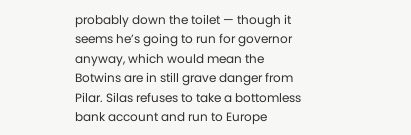probably down the toilet — though it seems he’s going to run for governor anyway, which would mean the Botwins are in still grave danger from Pilar. Silas refuses to take a bottomless bank account and run to Europe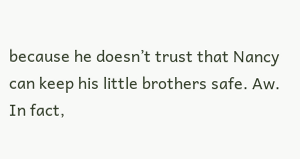because he doesn’t trust that Nancy can keep his little brothers safe. Aw. In fact,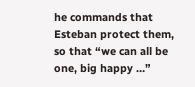he commands that Esteban protect them, so that “we can all be one, big happy …”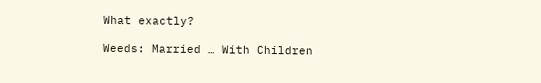What exactly?

Weeds: Married … With Children